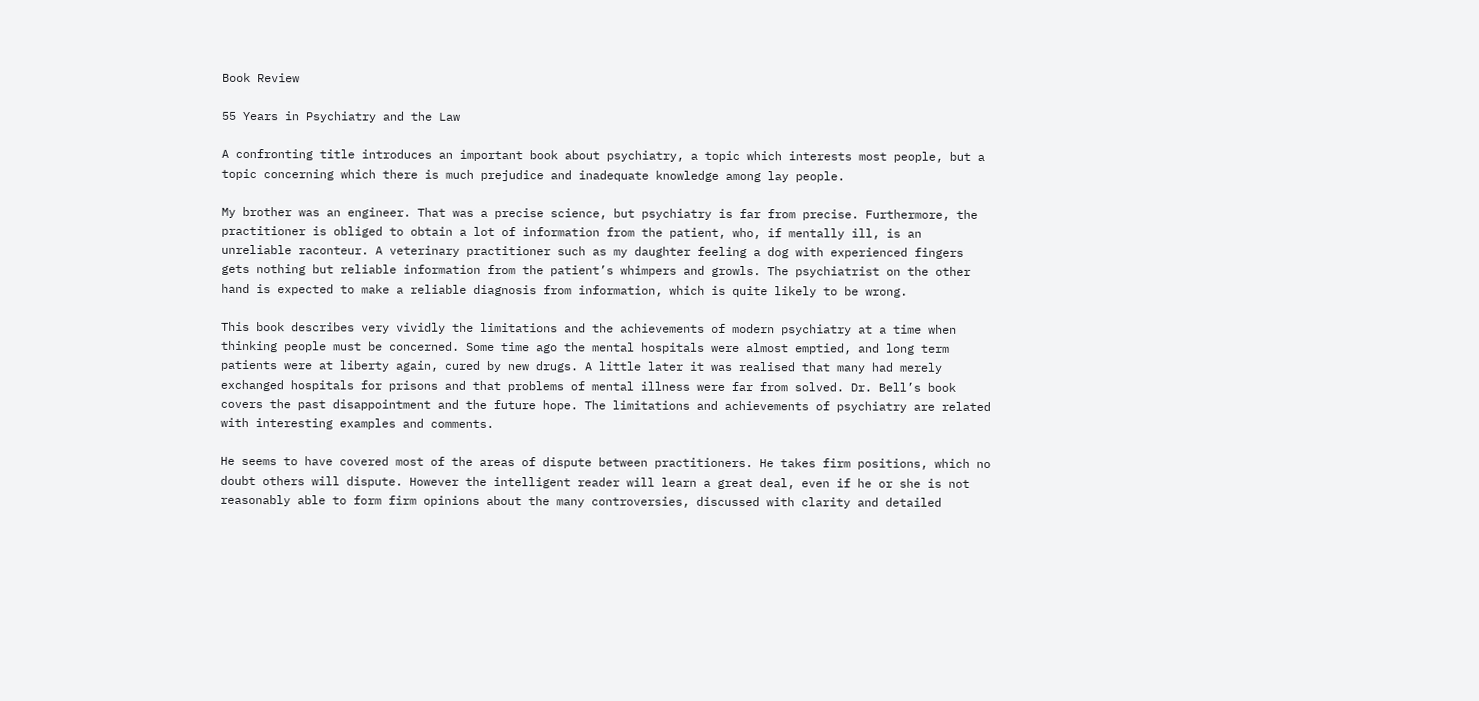Book Review

55 Years in Psychiatry and the Law

A confronting title introduces an important book about psychiatry, a topic which interests most people, but a topic concerning which there is much prejudice and inadequate knowledge among lay people.

My brother was an engineer. That was a precise science, but psychiatry is far from precise. Furthermore, the practitioner is obliged to obtain a lot of information from the patient, who, if mentally ill, is an unreliable raconteur. A veterinary practitioner such as my daughter feeling a dog with experienced fingers gets nothing but reliable information from the patient’s whimpers and growls. The psychiatrist on the other hand is expected to make a reliable diagnosis from information, which is quite likely to be wrong.

This book describes very vividly the limitations and the achievements of modern psychiatry at a time when thinking people must be concerned. Some time ago the mental hospitals were almost emptied, and long term patients were at liberty again, cured by new drugs. A little later it was realised that many had merely exchanged hospitals for prisons and that problems of mental illness were far from solved. Dr. Bell’s book covers the past disappointment and the future hope. The limitations and achievements of psychiatry are related with interesting examples and comments.

He seems to have covered most of the areas of dispute between practitioners. He takes firm positions, which no doubt others will dispute. However the intelligent reader will learn a great deal, even if he or she is not reasonably able to form firm opinions about the many controversies, discussed with clarity and detailed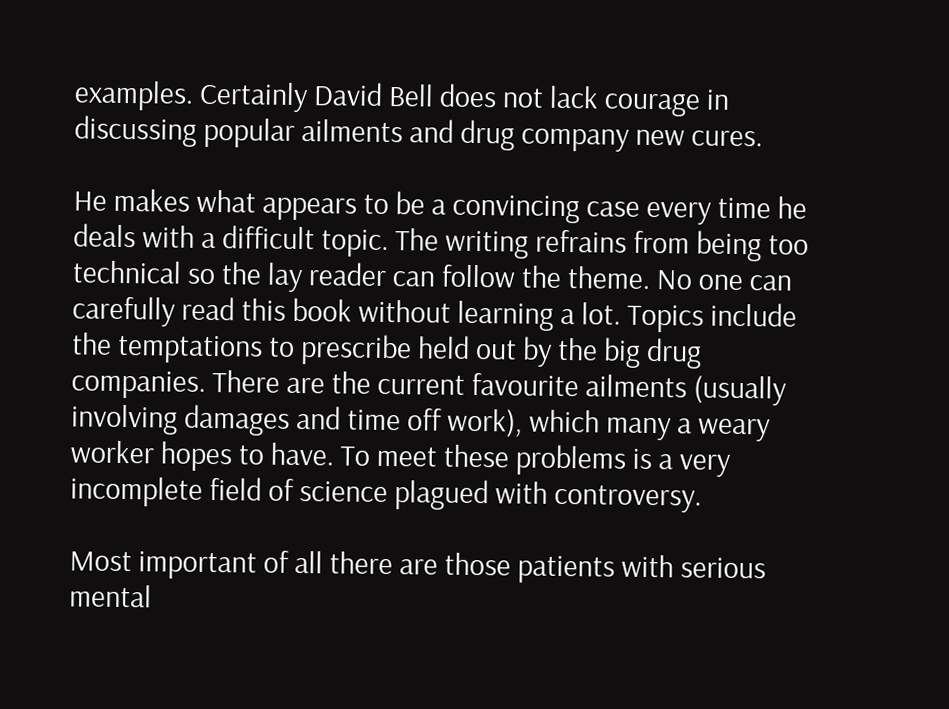examples. Certainly David Bell does not lack courage in discussing popular ailments and drug company new cures.

He makes what appears to be a convincing case every time he deals with a difficult topic. The writing refrains from being too technical so the lay reader can follow the theme. No one can carefully read this book without learning a lot. Topics include the temptations to prescribe held out by the big drug companies. There are the current favourite ailments (usually involving damages and time off work), which many a weary worker hopes to have. To meet these problems is a very incomplete field of science plagued with controversy.

Most important of all there are those patients with serious mental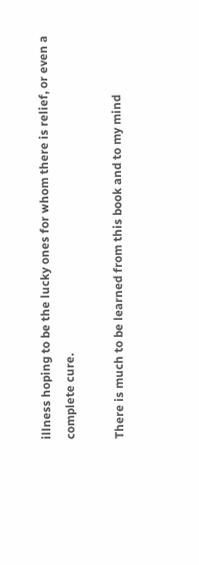illness hoping to be the lucky ones for whom there is relief, or even a complete cure.

There is much to be learned from this book and to my mind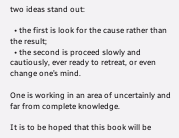two ideas stand out:

  • the first is look for the cause rather than the result;
  • the second is proceed slowly and cautiously, ever ready to retreat, or even change one’s mind.

One is working in an area of uncertainly and far from complete knowledge.

It is to be hoped that this book will be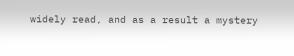widely read, and as a result a mystery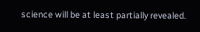science will be at least partially revealed.